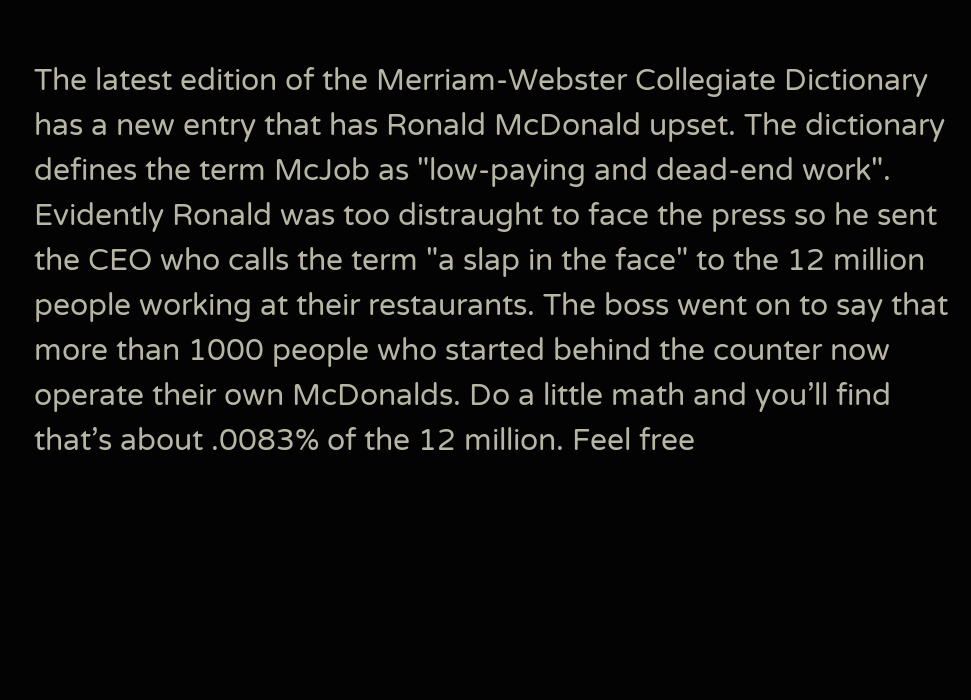The latest edition of the Merriam-Webster Collegiate Dictionary has a new entry that has Ronald McDonald upset. The dictionary defines the term McJob as "low-paying and dead-end work". Evidently Ronald was too distraught to face the press so he sent the CEO who calls the term "a slap in the face" to the 12 million people working at their restaurants. The boss went on to say that more than 1000 people who started behind the counter now operate their own McDonalds. Do a little math and you’ll find that’s about .0083% of the 12 million. Feel free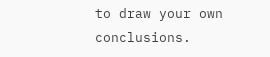to draw your own conclusions.